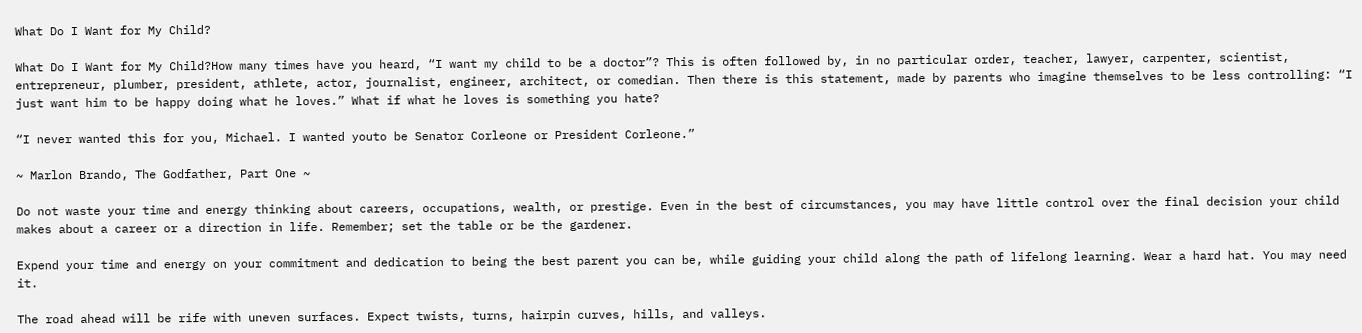What Do I Want for My Child?

What Do I Want for My Child?How many times have you heard, “I want my child to be a doctor”? This is often followed by, in no particular order, teacher, lawyer, carpenter, scientist, entrepreneur, plumber, president, athlete, actor, journalist, engineer, architect, or comedian. Then there is this statement, made by parents who imagine themselves to be less controlling: “I just want him to be happy doing what he loves.” What if what he loves is something you hate?

“I never wanted this for you, Michael. I wanted youto be Senator Corleone or President Corleone.”

~ Marlon Brando, The Godfather, Part One ~

Do not waste your time and energy thinking about careers, occupations, wealth, or prestige. Even in the best of circumstances, you may have little control over the final decision your child makes about a career or a direction in life. Remember; set the table or be the gardener.

Expend your time and energy on your commitment and dedication to being the best parent you can be, while guiding your child along the path of lifelong learning. Wear a hard hat. You may need it.

The road ahead will be rife with uneven surfaces. Expect twists, turns, hairpin curves, hills, and valleys.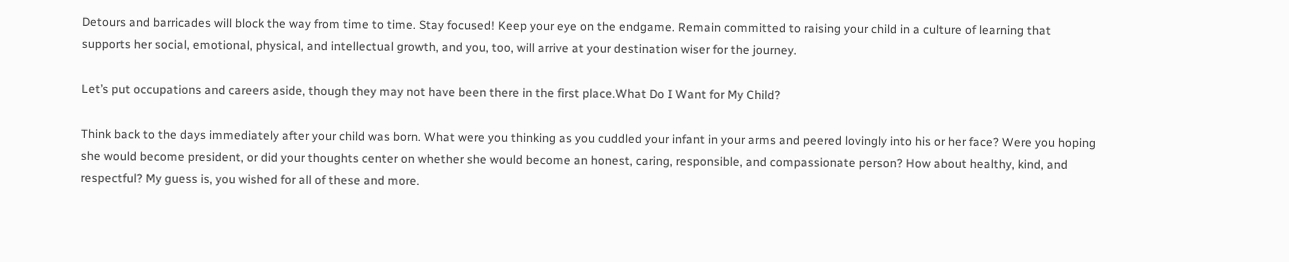Detours and barricades will block the way from time to time. Stay focused! Keep your eye on the endgame. Remain committed to raising your child in a culture of learning that supports her social, emotional, physical, and intellectual growth, and you, too, will arrive at your destination wiser for the journey.

Let’s put occupations and careers aside, though they may not have been there in the first place.What Do I Want for My Child?

Think back to the days immediately after your child was born. What were you thinking as you cuddled your infant in your arms and peered lovingly into his or her face? Were you hoping she would become president, or did your thoughts center on whether she would become an honest, caring, responsible, and compassionate person? How about healthy, kind, and respectful? My guess is, you wished for all of these and more.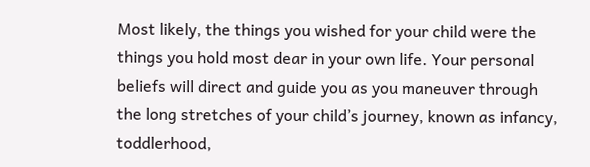Most likely, the things you wished for your child were the things you hold most dear in your own life. Your personal beliefs will direct and guide you as you maneuver through the long stretches of your child’s journey, known as infancy, toddlerhood,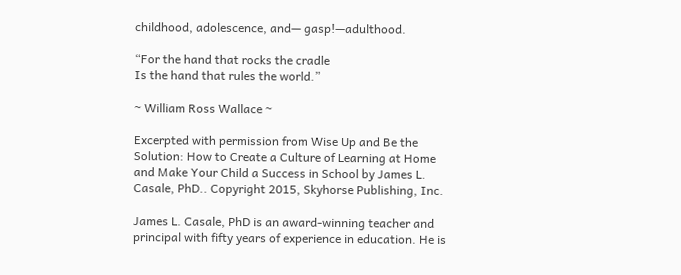childhood, adolescence, and— gasp!—adulthood.

“For the hand that rocks the cradle
Is the hand that rules the world.”

~ William Ross Wallace ~

Excerpted with permission from Wise Up and Be the Solution: How to Create a Culture of Learning at Home and Make Your Child a Success in School by James L. Casale, PhD.. Copyright 2015, Skyhorse Publishing, Inc.

James L. Casale, PhD is an award-winning teacher and principal with fifty years of experience in education. He is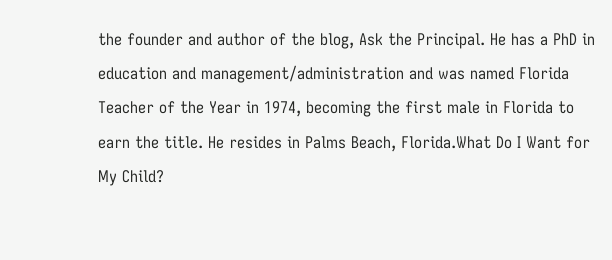the founder and author of the blog, Ask the Principal. He has a PhD in education and management/administration and was named Florida Teacher of the Year in 1974, becoming the first male in Florida to earn the title. He resides in Palms Beach, Florida.What Do I Want for My Child?